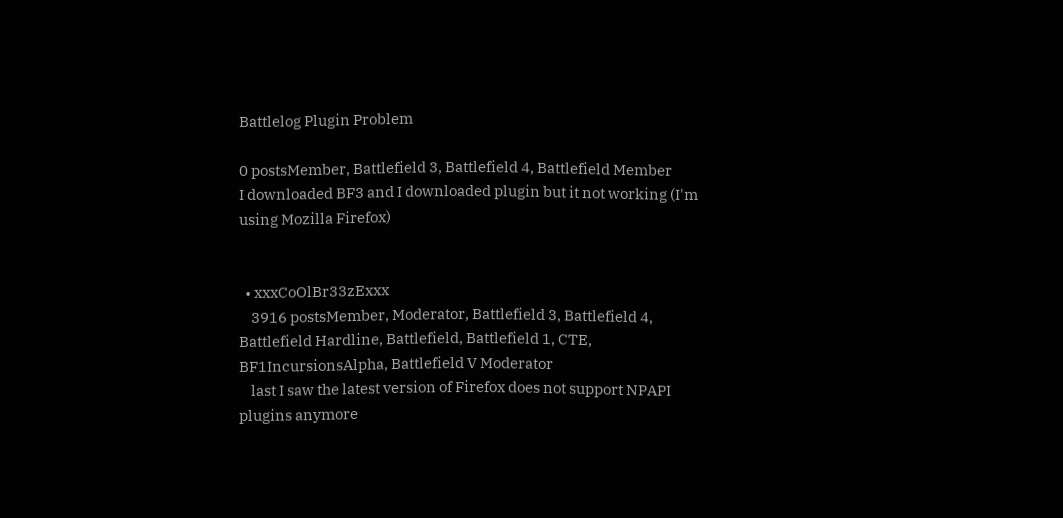Battlelog Plugin Problem

0 postsMember, Battlefield 3, Battlefield 4, Battlefield Member
I downloaded BF3 and I downloaded plugin but it not working (I'm using Mozilla Firefox)


  • xxxCoOlBr33zExxx
    3916 postsMember, Moderator, Battlefield 3, Battlefield 4, Battlefield Hardline, Battlefield, Battlefield 1, CTE, BF1IncursionsAlpha, Battlefield V Moderator
    last I saw the latest version of Firefox does not support NPAPI plugins anymore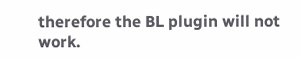therefore the BL plugin will not work.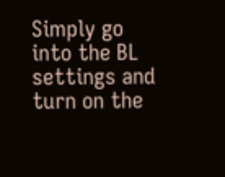Simply go into the BL settings and turn on the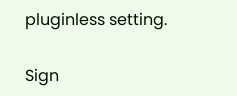pluginless setting.

Sign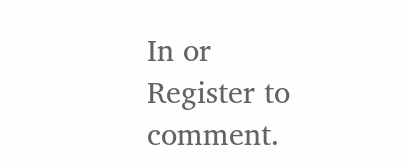In or Register to comment.